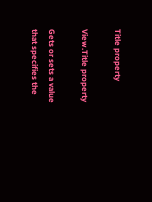Title property

View.Title property

Gets or sets a value that specifies the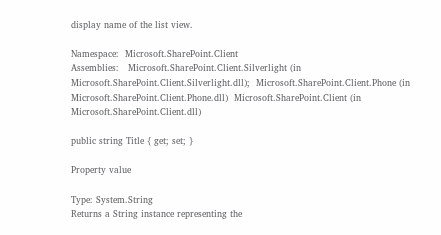display name of the list view.

Namespace:  Microsoft.SharePoint.Client
Assemblies:   Microsoft.SharePoint.Client.Silverlight (in Microsoft.SharePoint.Client.Silverlight.dll);  Microsoft.SharePoint.Client.Phone (in Microsoft.SharePoint.Client.Phone.dll)  Microsoft.SharePoint.Client (in Microsoft.SharePoint.Client.dll)

public string Title { get; set; }

Property value

Type: System.String
Returns a String instance representing the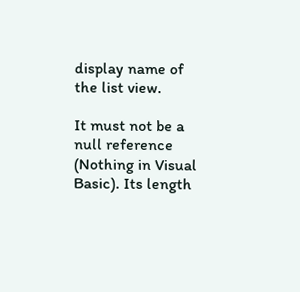display name of the list view.

It must not be a null reference (Nothing in Visual Basic). Its length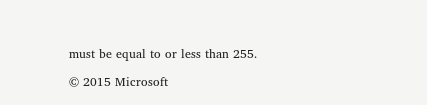must be equal to or less than 255.

© 2015 Microsoft